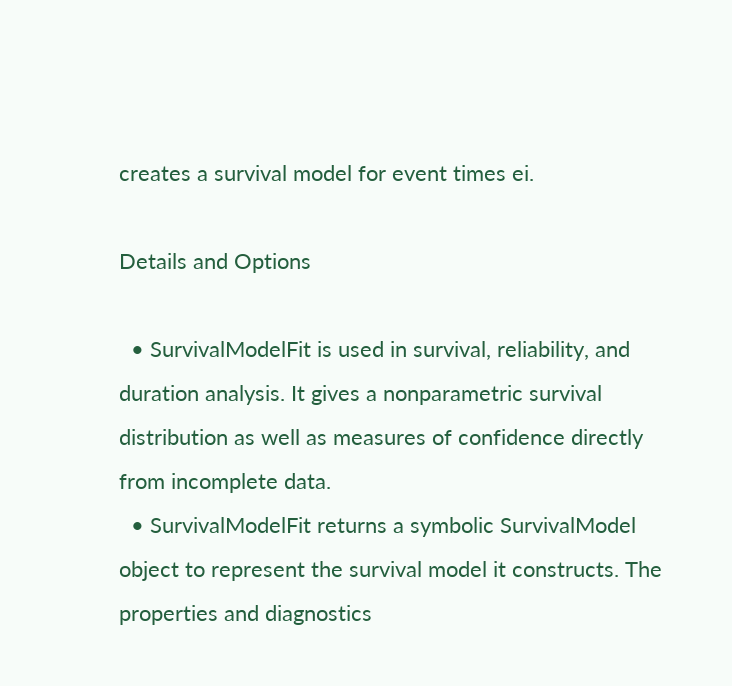creates a survival model for event times ei.

Details and Options

  • SurvivalModelFit is used in survival, reliability, and duration analysis. It gives a nonparametric survival distribution as well as measures of confidence directly from incomplete data.
  • SurvivalModelFit returns a symbolic SurvivalModel object to represent the survival model it constructs. The properties and diagnostics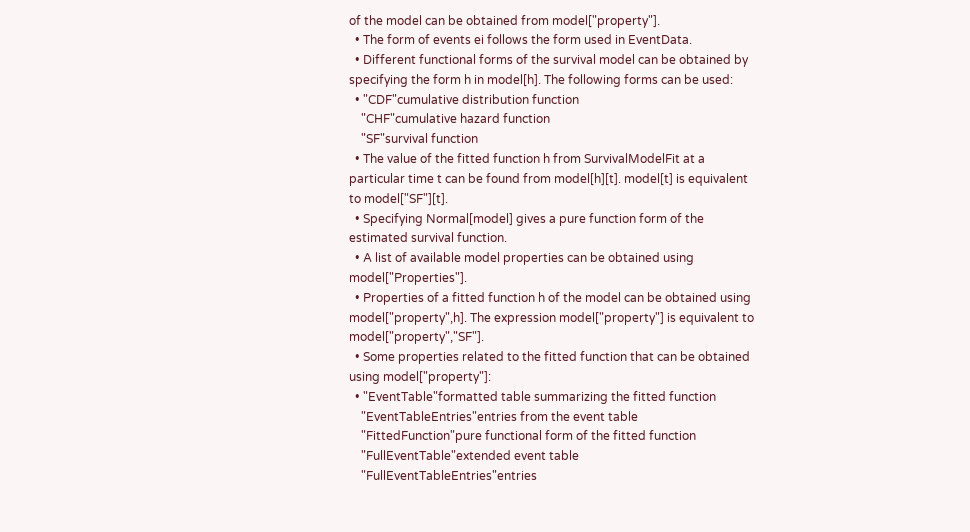of the model can be obtained from model["property"].
  • The form of events ei follows the form used in EventData.
  • Different functional forms of the survival model can be obtained by specifying the form h in model[h]. The following forms can be used:
  • "CDF"cumulative distribution function
    "CHF"cumulative hazard function
    "SF"survival function
  • The value of the fitted function h from SurvivalModelFit at a particular time t can be found from model[h][t]. model[t] is equivalent to model["SF"][t].
  • Specifying Normal[model] gives a pure function form of the estimated survival function.
  • A list of available model properties can be obtained using model["Properties"].
  • Properties of a fitted function h of the model can be obtained using model["property",h]. The expression model["property"] is equivalent to model["property","SF"].
  • Some properties related to the fitted function that can be obtained using model["property"]:
  • "EventTable"formatted table summarizing the fitted function
    "EventTableEntries"entries from the event table
    "FittedFunction"pure functional form of the fitted function
    "FullEventTable"extended event table
    "FullEventTableEntries"entries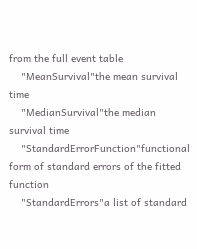from the full event table
    "MeanSurvival"the mean survival time
    "MedianSurvival"the median survival time
    "StandardErrorFunction"functional form of standard errors of the fitted function
    "StandardErrors"a list of standard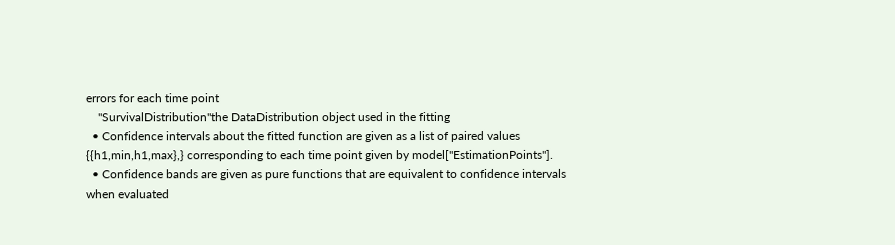errors for each time point
    "SurvivalDistribution"the DataDistribution object used in the fitting
  • Confidence intervals about the fitted function are given as a list of paired values {{h1,min,h1,max},} corresponding to each time point given by model["EstimationPoints"].
  • Confidence bands are given as pure functions that are equivalent to confidence intervals when evaluated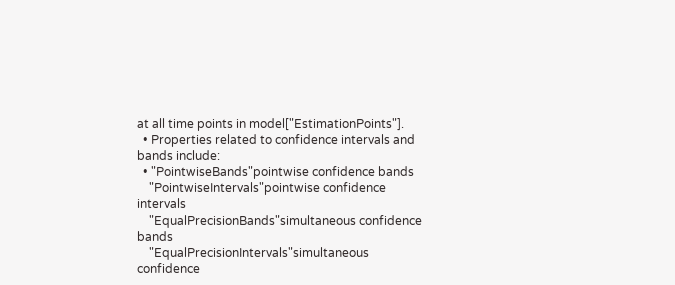at all time points in model["EstimationPoints"].
  • Properties related to confidence intervals and bands include:
  • "PointwiseBands"pointwise confidence bands
    "PointwiseIntervals"pointwise confidence intervals
    "EqualPrecisionBands"simultaneous confidence bands
    "EqualPrecisionIntervals"simultaneous confidence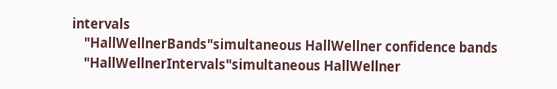intervals
    "HallWellnerBands"simultaneous HallWellner confidence bands
    "HallWellnerIntervals"simultaneous HallWellner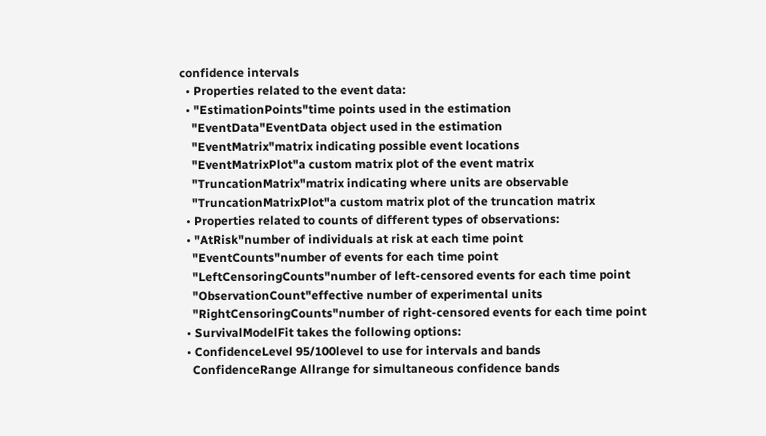confidence intervals
  • Properties related to the event data:
  • "EstimationPoints"time points used in the estimation
    "EventData"EventData object used in the estimation
    "EventMatrix"matrix indicating possible event locations
    "EventMatrixPlot"a custom matrix plot of the event matrix
    "TruncationMatrix"matrix indicating where units are observable
    "TruncationMatrixPlot"a custom matrix plot of the truncation matrix
  • Properties related to counts of different types of observations:
  • "AtRisk"number of individuals at risk at each time point
    "EventCounts"number of events for each time point
    "LeftCensoringCounts"number of left-censored events for each time point
    "ObservationCount"effective number of experimental units
    "RightCensoringCounts"number of right-censored events for each time point
  • SurvivalModelFit takes the following options:
  • ConfidenceLevel 95/100level to use for intervals and bands
    ConfidenceRange Allrange for simultaneous confidence bands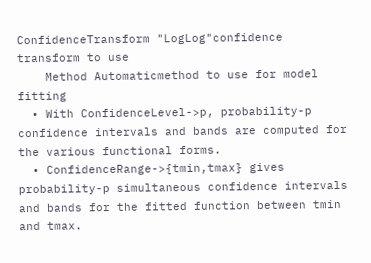ConfidenceTransform "LogLog"confidence transform to use
    Method Automaticmethod to use for model fitting
  • With ConfidenceLevel->p, probability-p confidence intervals and bands are computed for the various functional forms.
  • ConfidenceRange->{tmin,tmax} gives probability-p simultaneous confidence intervals and bands for the fitted function between tmin and tmax.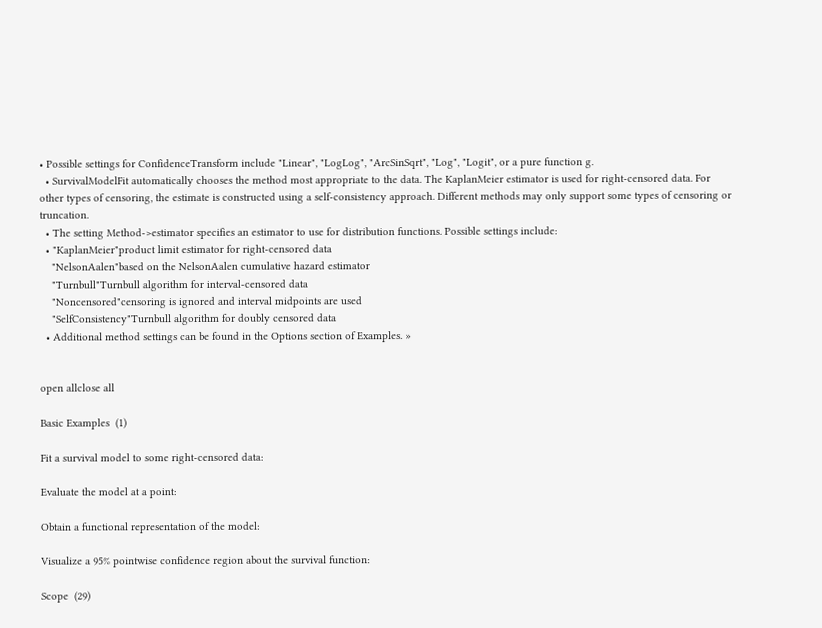• Possible settings for ConfidenceTransform include "Linear", "LogLog", "ArcSinSqrt", "Log", "Logit", or a pure function g.
  • SurvivalModelFit automatically chooses the method most appropriate to the data. The KaplanMeier estimator is used for right-censored data. For other types of censoring, the estimate is constructed using a self-consistency approach. Different methods may only support some types of censoring or truncation.
  • The setting Method->estimator specifies an estimator to use for distribution functions. Possible settings include:
  • "KaplanMeier"product limit estimator for right-censored data
    "NelsonAalen"based on the NelsonAalen cumulative hazard estimator
    "Turnbull"Turnbull algorithm for interval-censored data
    "Noncensored"censoring is ignored and interval midpoints are used
    "SelfConsistency"Turnbull algorithm for doubly censored data
  • Additional method settings can be found in the Options section of Examples. »


open allclose all

Basic Examples  (1)

Fit a survival model to some right-censored data:

Evaluate the model at a point:

Obtain a functional representation of the model:

Visualize a 95% pointwise confidence region about the survival function:

Scope  (29)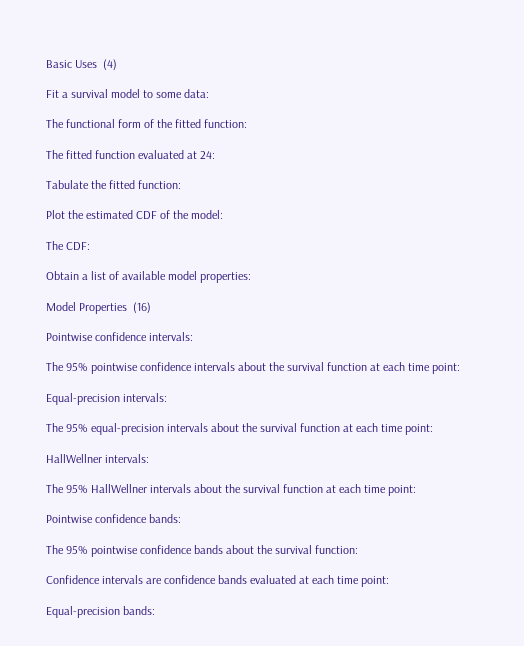Basic Uses  (4)

Fit a survival model to some data:

The functional form of the fitted function:

The fitted function evaluated at 24:

Tabulate the fitted function:

Plot the estimated CDF of the model:

The CDF:

Obtain a list of available model properties:

Model Properties  (16)

Pointwise confidence intervals:

The 95% pointwise confidence intervals about the survival function at each time point:

Equal-precision intervals:

The 95% equal-precision intervals about the survival function at each time point:

HallWellner intervals:

The 95% HallWellner intervals about the survival function at each time point:

Pointwise confidence bands:

The 95% pointwise confidence bands about the survival function:

Confidence intervals are confidence bands evaluated at each time point:

Equal-precision bands: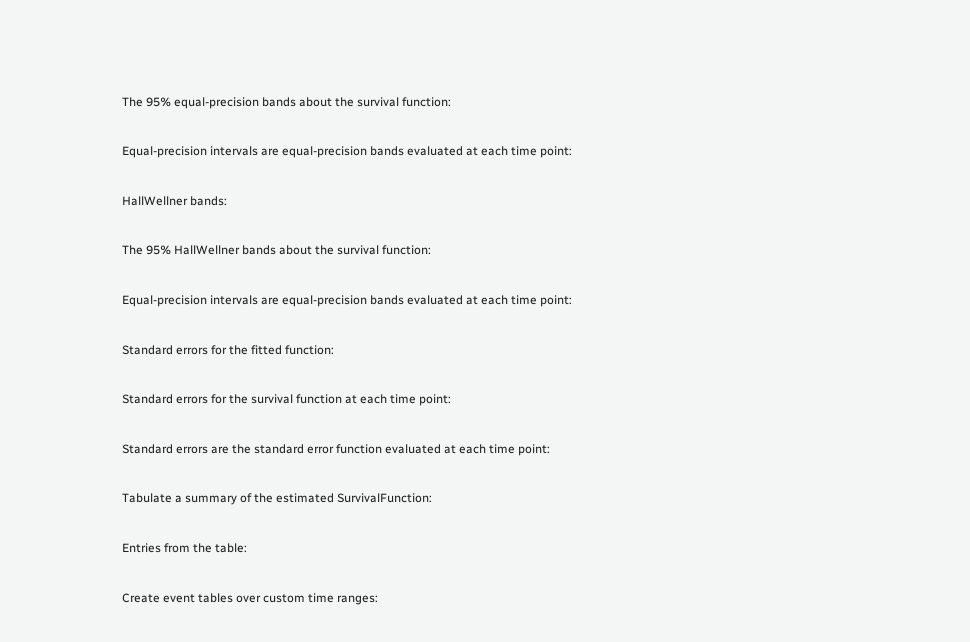The 95% equal-precision bands about the survival function:

Equal-precision intervals are equal-precision bands evaluated at each time point:

HallWellner bands:

The 95% HallWellner bands about the survival function:

Equal-precision intervals are equal-precision bands evaluated at each time point:

Standard errors for the fitted function:

Standard errors for the survival function at each time point:

Standard errors are the standard error function evaluated at each time point:

Tabulate a summary of the estimated SurvivalFunction:

Entries from the table:

Create event tables over custom time ranges: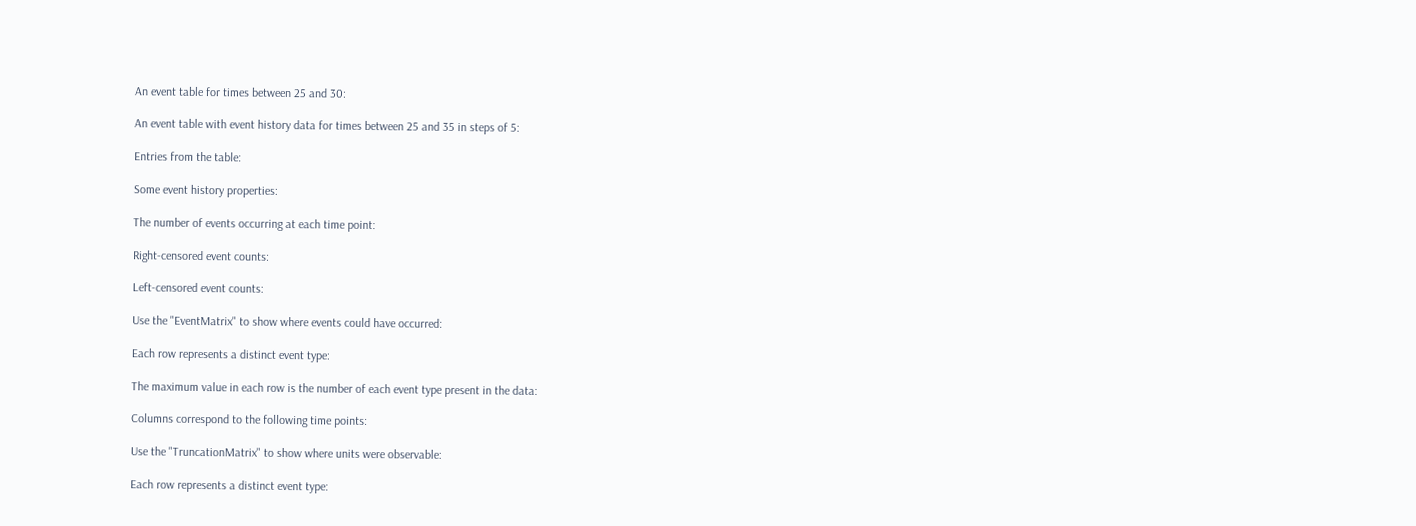An event table for times between 25 and 30:

An event table with event history data for times between 25 and 35 in steps of 5:

Entries from the table:

Some event history properties:

The number of events occurring at each time point:

Right-censored event counts:

Left-censored event counts:

Use the "EventMatrix" to show where events could have occurred:

Each row represents a distinct event type:

The maximum value in each row is the number of each event type present in the data:

Columns correspond to the following time points:

Use the "TruncationMatrix" to show where units were observable:

Each row represents a distinct event type: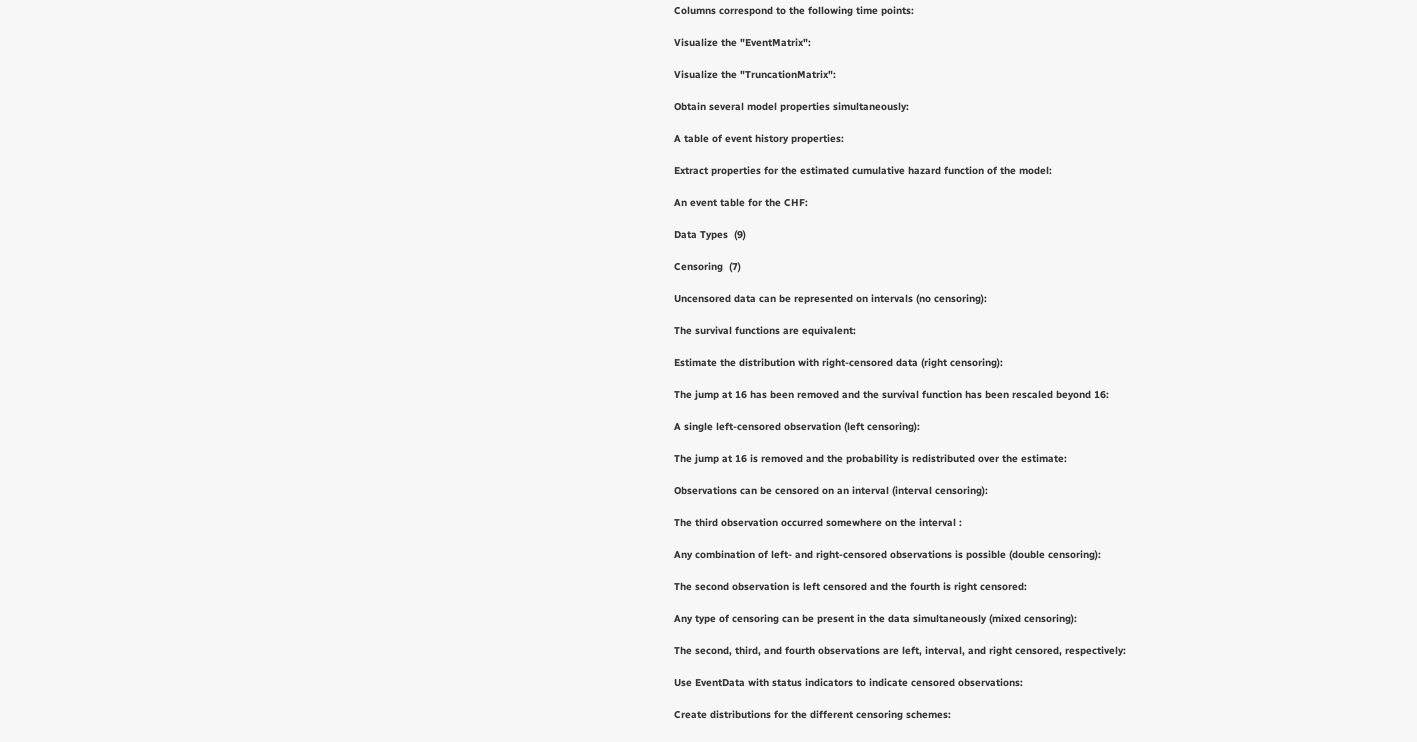Columns correspond to the following time points:

Visualize the "EventMatrix":

Visualize the "TruncationMatrix":

Obtain several model properties simultaneously:

A table of event history properties:

Extract properties for the estimated cumulative hazard function of the model:

An event table for the CHF:

Data Types  (9)

Censoring  (7)

Uncensored data can be represented on intervals (no censoring):

The survival functions are equivalent:

Estimate the distribution with right-censored data (right censoring):

The jump at 16 has been removed and the survival function has been rescaled beyond 16:

A single left-censored observation (left censoring):

The jump at 16 is removed and the probability is redistributed over the estimate:

Observations can be censored on an interval (interval censoring):

The third observation occurred somewhere on the interval :

Any combination of left- and right-censored observations is possible (double censoring):

The second observation is left censored and the fourth is right censored:

Any type of censoring can be present in the data simultaneously (mixed censoring):

The second, third, and fourth observations are left, interval, and right censored, respectively:

Use EventData with status indicators to indicate censored observations:

Create distributions for the different censoring schemes: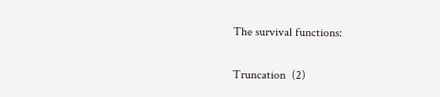The survival functions:

Truncation  (2)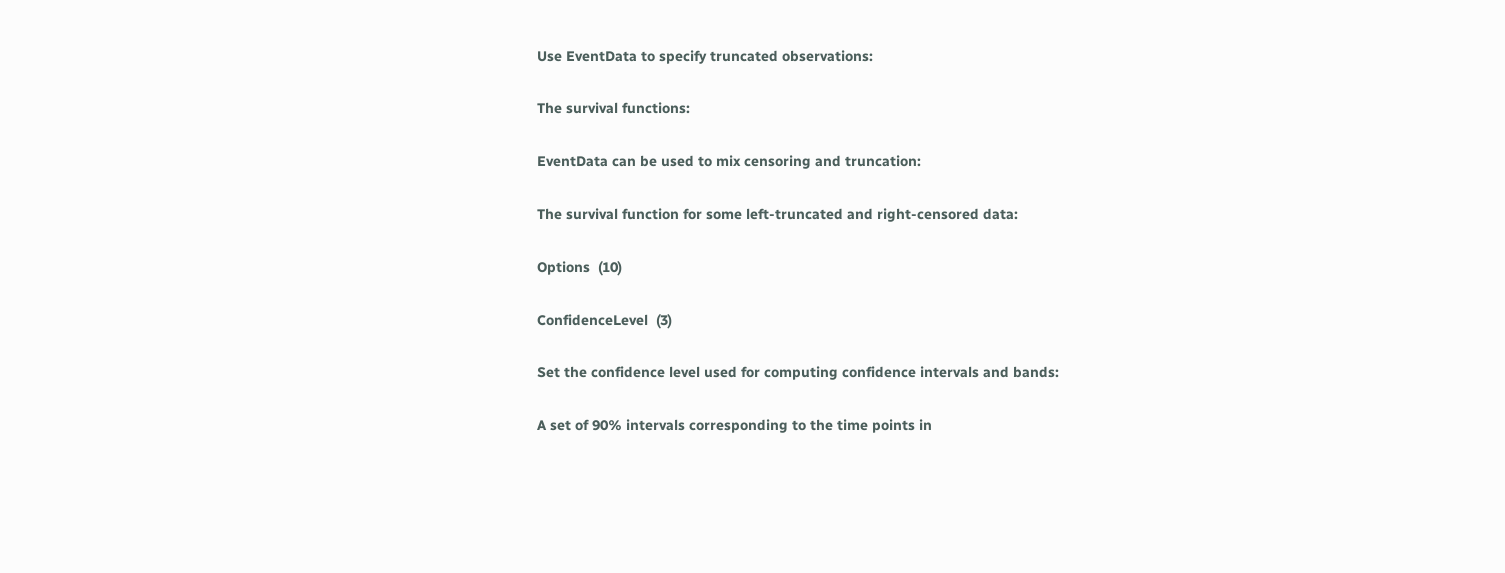Use EventData to specify truncated observations:

The survival functions:

EventData can be used to mix censoring and truncation:

The survival function for some left-truncated and right-censored data:

Options  (10)

ConfidenceLevel  (3)

Set the confidence level used for computing confidence intervals and bands:

A set of 90% intervals corresponding to the time points in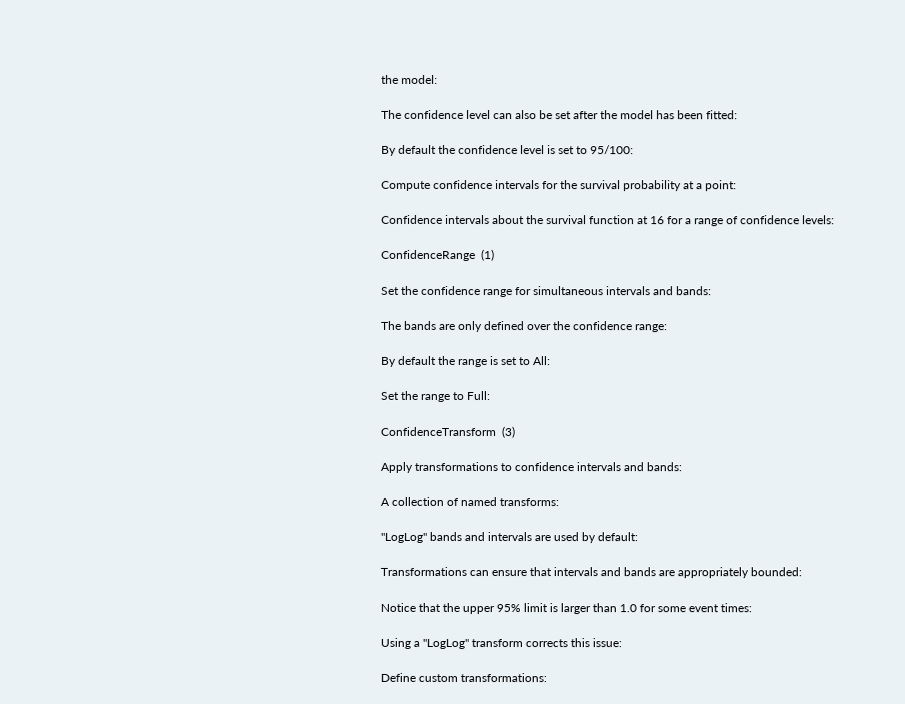the model:

The confidence level can also be set after the model has been fitted:

By default the confidence level is set to 95/100:

Compute confidence intervals for the survival probability at a point:

Confidence intervals about the survival function at 16 for a range of confidence levels:

ConfidenceRange  (1)

Set the confidence range for simultaneous intervals and bands:

The bands are only defined over the confidence range:

By default the range is set to All:

Set the range to Full:

ConfidenceTransform  (3)

Apply transformations to confidence intervals and bands:

A collection of named transforms:

"LogLog" bands and intervals are used by default:

Transformations can ensure that intervals and bands are appropriately bounded:

Notice that the upper 95% limit is larger than 1.0 for some event times:

Using a "LogLog" transform corrects this issue:

Define custom transformations: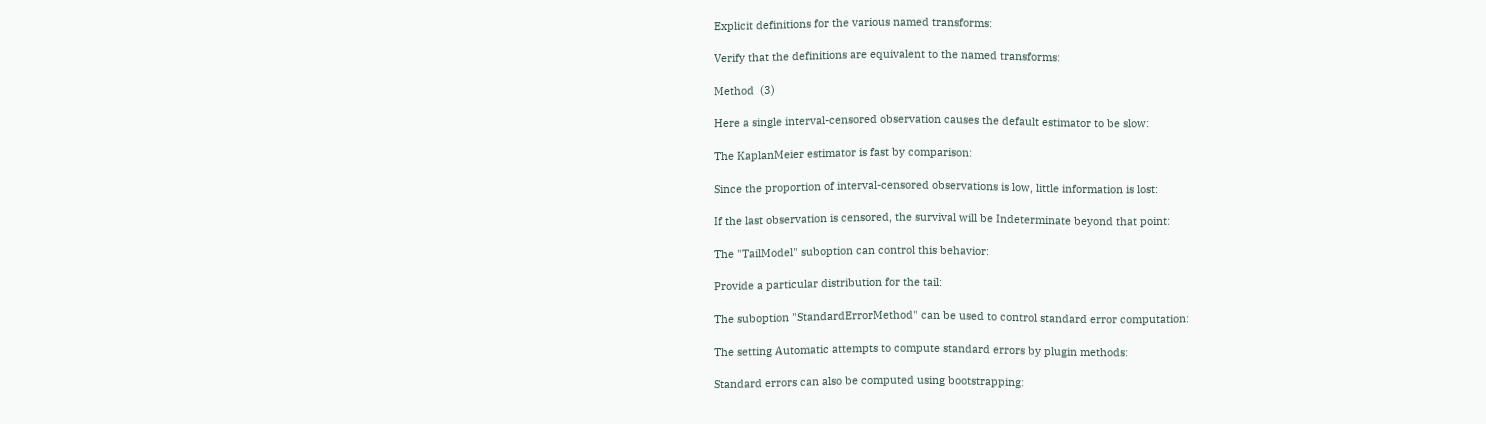Explicit definitions for the various named transforms:

Verify that the definitions are equivalent to the named transforms:

Method  (3)

Here a single interval-censored observation causes the default estimator to be slow:

The KaplanMeier estimator is fast by comparison:

Since the proportion of interval-censored observations is low, little information is lost:

If the last observation is censored, the survival will be Indeterminate beyond that point:

The "TailModel" suboption can control this behavior:

Provide a particular distribution for the tail:

The suboption "StandardErrorMethod" can be used to control standard error computation:

The setting Automatic attempts to compute standard errors by plugin methods:

Standard errors can also be computed using bootstrapping: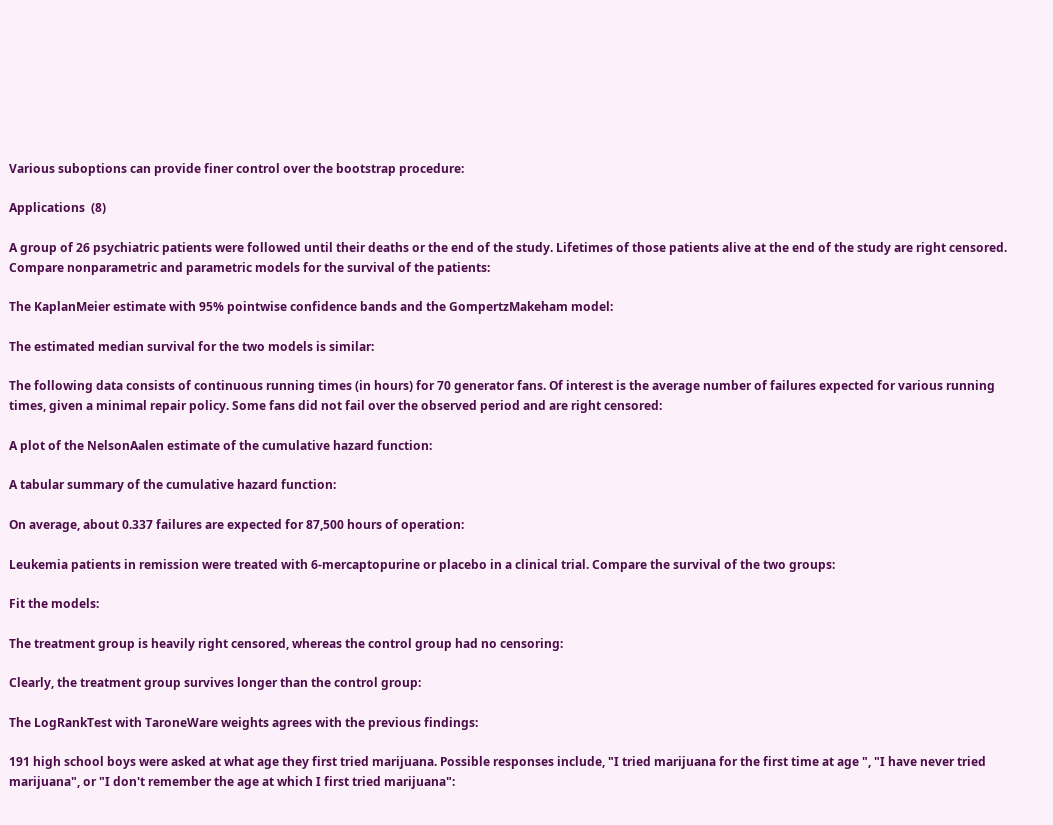Various suboptions can provide finer control over the bootstrap procedure:

Applications  (8)

A group of 26 psychiatric patients were followed until their deaths or the end of the study. Lifetimes of those patients alive at the end of the study are right censored. Compare nonparametric and parametric models for the survival of the patients:

The KaplanMeier estimate with 95% pointwise confidence bands and the GompertzMakeham model:

The estimated median survival for the two models is similar:

The following data consists of continuous running times (in hours) for 70 generator fans. Of interest is the average number of failures expected for various running times, given a minimal repair policy. Some fans did not fail over the observed period and are right censored:

A plot of the NelsonAalen estimate of the cumulative hazard function:

A tabular summary of the cumulative hazard function:

On average, about 0.337 failures are expected for 87,500 hours of operation:

Leukemia patients in remission were treated with 6-mercaptopurine or placebo in a clinical trial. Compare the survival of the two groups:

Fit the models:

The treatment group is heavily right censored, whereas the control group had no censoring:

Clearly, the treatment group survives longer than the control group:

The LogRankTest with TaroneWare weights agrees with the previous findings:

191 high school boys were asked at what age they first tried marijuana. Possible responses include, "I tried marijuana for the first time at age ", "I have never tried marijuana", or "I don't remember the age at which I first tried marijuana":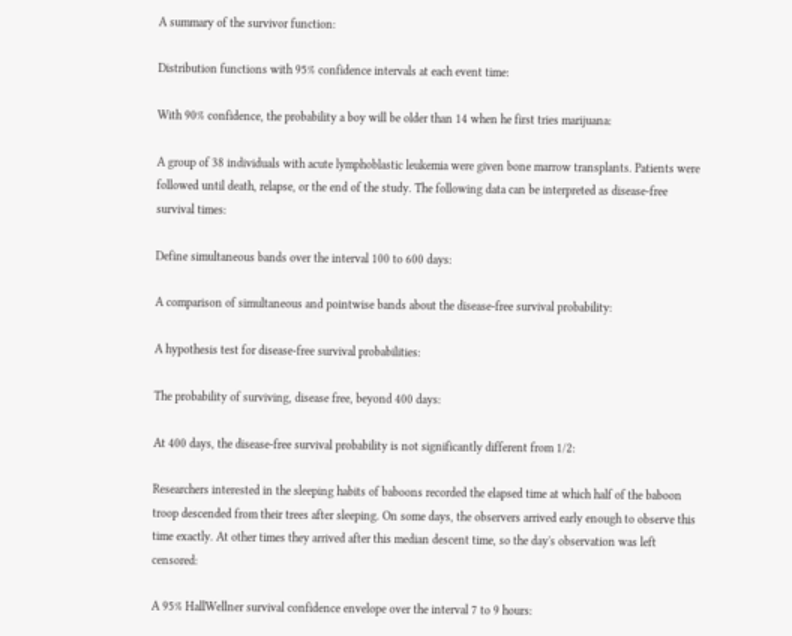A summary of the survivor function:

Distribution functions with 95% confidence intervals at each event time:

With 90% confidence, the probability a boy will be older than 14 when he first tries marijuana:

A group of 38 individuals with acute lymphoblastic leukemia were given bone marrow transplants. Patients were followed until death, relapse, or the end of the study. The following data can be interpreted as disease-free survival times:

Define simultaneous bands over the interval 100 to 600 days:

A comparison of simultaneous and pointwise bands about the disease-free survival probability:

A hypothesis test for disease-free survival probabilities:

The probability of surviving, disease free, beyond 400 days:

At 400 days, the disease-free survival probability is not significantly different from 1/2:

Researchers interested in the sleeping habits of baboons recorded the elapsed time at which half of the baboon troop descended from their trees after sleeping. On some days, the observers arrived early enough to observe this time exactly. At other times they arrived after this median descent time, so the day's observation was left censored:

A 95% HallWellner survival confidence envelope over the interval 7 to 9 hours: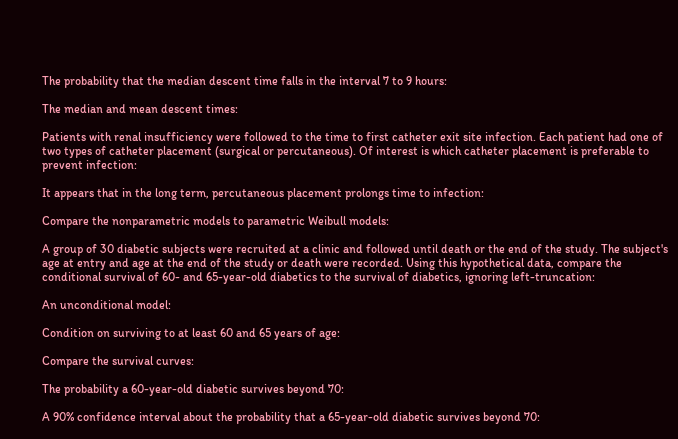The probability that the median descent time falls in the interval 7 to 9 hours:

The median and mean descent times:

Patients with renal insufficiency were followed to the time to first catheter exit site infection. Each patient had one of two types of catheter placement (surgical or percutaneous). Of interest is which catheter placement is preferable to prevent infection:

It appears that in the long term, percutaneous placement prolongs time to infection:

Compare the nonparametric models to parametric Weibull models:

A group of 30 diabetic subjects were recruited at a clinic and followed until death or the end of the study. The subject's age at entry and age at the end of the study or death were recorded. Using this hypothetical data, compare the conditional survival of 60- and 65-year-old diabetics to the survival of diabetics, ignoring left-truncation:

An unconditional model:

Condition on surviving to at least 60 and 65 years of age:

Compare the survival curves:

The probability a 60-year-old diabetic survives beyond 70:

A 90% confidence interval about the probability that a 65-year-old diabetic survives beyond 70: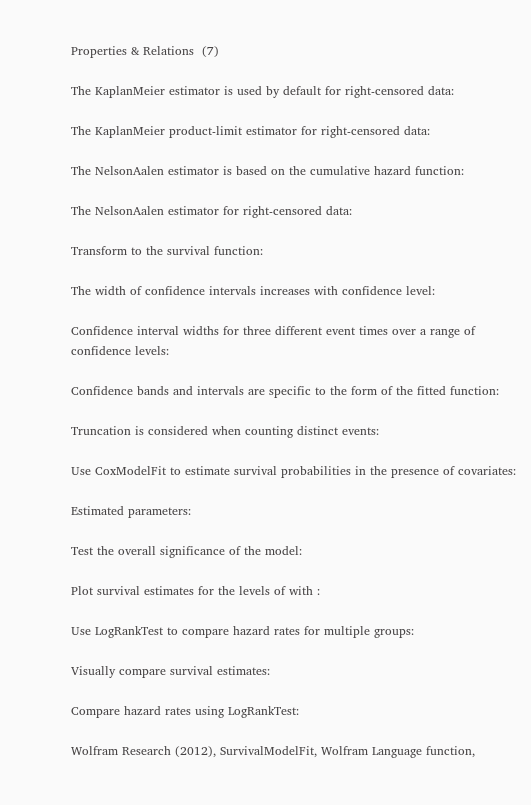Properties & Relations  (7)

The KaplanMeier estimator is used by default for right-censored data:

The KaplanMeier product-limit estimator for right-censored data:

The NelsonAalen estimator is based on the cumulative hazard function:

The NelsonAalen estimator for right-censored data:

Transform to the survival function:

The width of confidence intervals increases with confidence level:

Confidence interval widths for three different event times over a range of confidence levels:

Confidence bands and intervals are specific to the form of the fitted function:

Truncation is considered when counting distinct events:

Use CoxModelFit to estimate survival probabilities in the presence of covariates:

Estimated parameters:

Test the overall significance of the model:

Plot survival estimates for the levels of with :

Use LogRankTest to compare hazard rates for multiple groups:

Visually compare survival estimates:

Compare hazard rates using LogRankTest:

Wolfram Research (2012), SurvivalModelFit, Wolfram Language function,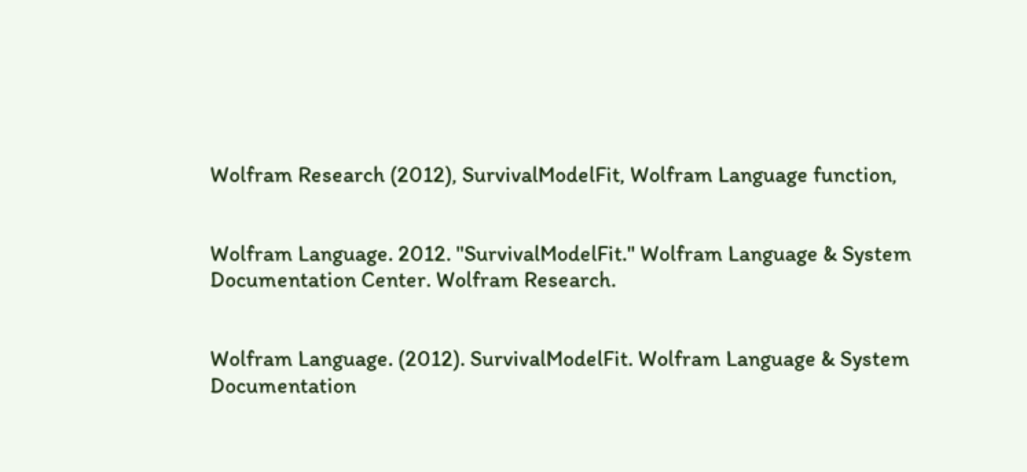Wolfram Research (2012), SurvivalModelFit, Wolfram Language function,


Wolfram Language. 2012. "SurvivalModelFit." Wolfram Language & System Documentation Center. Wolfram Research.


Wolfram Language. (2012). SurvivalModelFit. Wolfram Language & System Documentation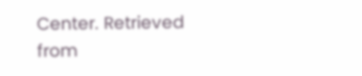Center. Retrieved from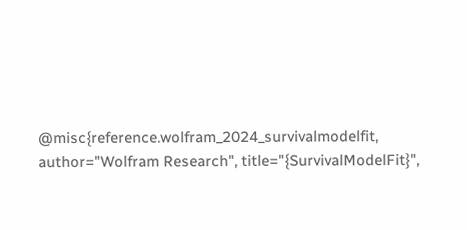@misc{reference.wolfram_2024_survivalmodelfit, author="Wolfram Research", title="{SurvivalModelFit}",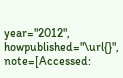year="2012", howpublished="\url{}", note=[Accessed: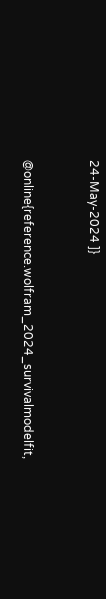24-May-2024 ]}


@online{reference.wolfram_2024_survivalmodelfit,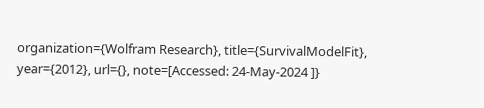organization={Wolfram Research}, title={SurvivalModelFit}, year={2012}, url={}, note=[Accessed: 24-May-2024 ]}